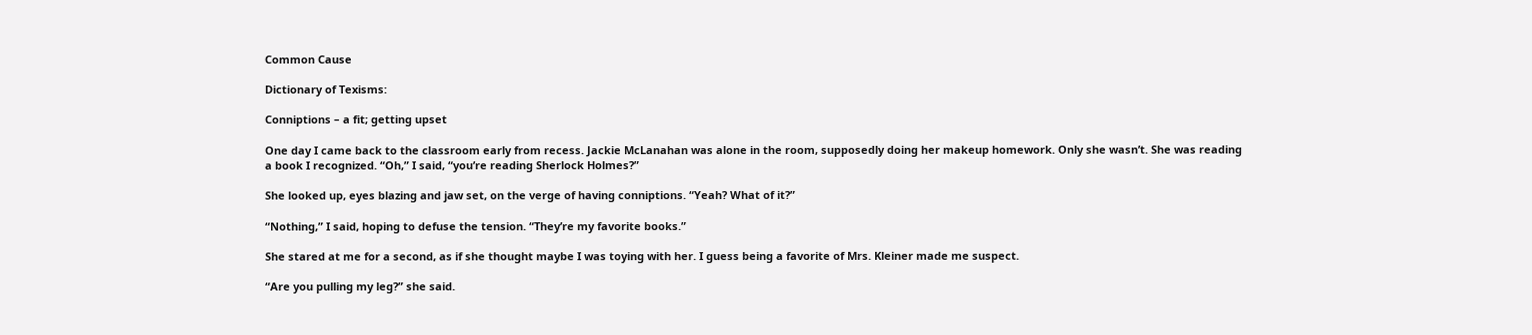Common Cause

Dictionary of Texisms:

Conniptions – a fit; getting upset

One day I came back to the classroom early from recess. Jackie McLanahan was alone in the room, supposedly doing her makeup homework. Only she wasn’t. She was reading a book I recognized. “Oh,” I said, “you’re reading Sherlock Holmes?”

She looked up, eyes blazing and jaw set, on the verge of having conniptions. “Yeah? What of it?”

“Nothing,” I said, hoping to defuse the tension. “They’re my favorite books.”

She stared at me for a second, as if she thought maybe I was toying with her. I guess being a favorite of Mrs. Kleiner made me suspect.

“Are you pulling my leg?” she said.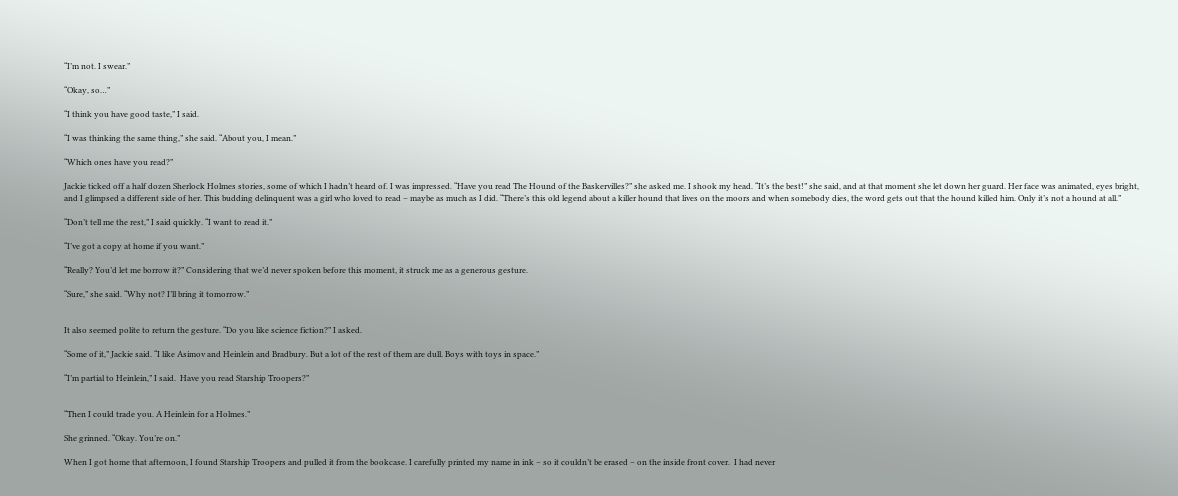“I’m not. I swear.”

“Okay, so…”

“I think you have good taste,” I said.

“I was thinking the same thing,” she said. “About you, I mean.”

“Which ones have you read?”

Jackie ticked off a half dozen Sherlock Holmes stories, some of which I hadn’t heard of. I was impressed. “Have you read The Hound of the Baskervilles?” she asked me. I shook my head. “It’s the best!” she said, and at that moment she let down her guard. Her face was animated, eyes bright, and I glimpsed a different side of her. This budding delinquent was a girl who loved to read – maybe as much as I did. “There’s this old legend about a killer hound that lives on the moors and when somebody dies, the word gets out that the hound killed him. Only it’s not a hound at all.”

“Don’t tell me the rest,” I said quickly. “I want to read it.”

“I’ve got a copy at home if you want.”

“Really? You’d let me borrow it?” Considering that we’d never spoken before this moment, it struck me as a generous gesture.

“Sure,” she said. “Why not? I’ll bring it tomorrow.”


It also seemed polite to return the gesture. “Do you like science fiction?” I asked.

“Some of it,” Jackie said. “I like Asimov and Heinlein and Bradbury. But a lot of the rest of them are dull. Boys with toys in space.”

“I’m partial to Heinlein,” I said.  Have you read Starship Troopers?”


“Then I could trade you. A Heinlein for a Holmes.”

She grinned. “Okay. You’re on.”

When I got home that afternoon, I found Starship Troopers and pulled it from the bookcase. I carefully printed my name in ink – so it couldn’t be erased – on the inside front cover.  I had never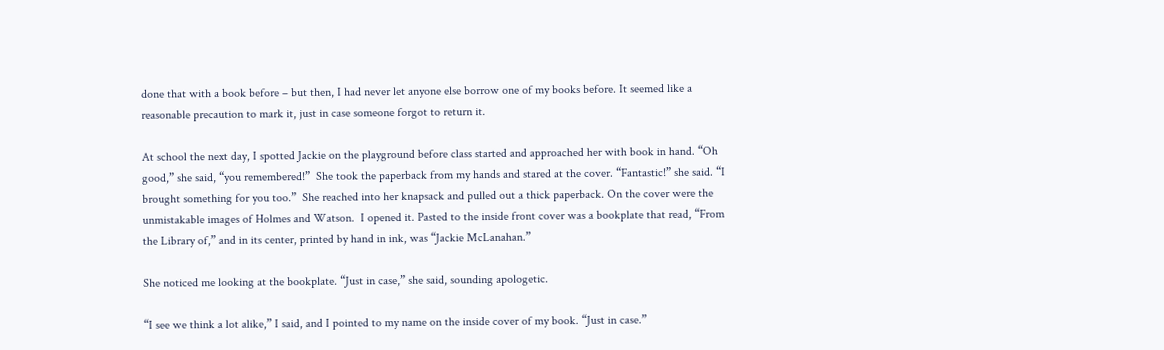done that with a book before – but then, I had never let anyone else borrow one of my books before. It seemed like a reasonable precaution to mark it, just in case someone forgot to return it.

At school the next day, I spotted Jackie on the playground before class started and approached her with book in hand. “Oh good,” she said, “you remembered!”  She took the paperback from my hands and stared at the cover. “Fantastic!” she said. “I brought something for you too.”  She reached into her knapsack and pulled out a thick paperback. On the cover were the unmistakable images of Holmes and Watson.  I opened it. Pasted to the inside front cover was a bookplate that read, “From the Library of,” and in its center, printed by hand in ink, was “Jackie McLanahan.”

She noticed me looking at the bookplate. “Just in case,” she said, sounding apologetic.

“I see we think a lot alike,” I said, and I pointed to my name on the inside cover of my book. “Just in case.”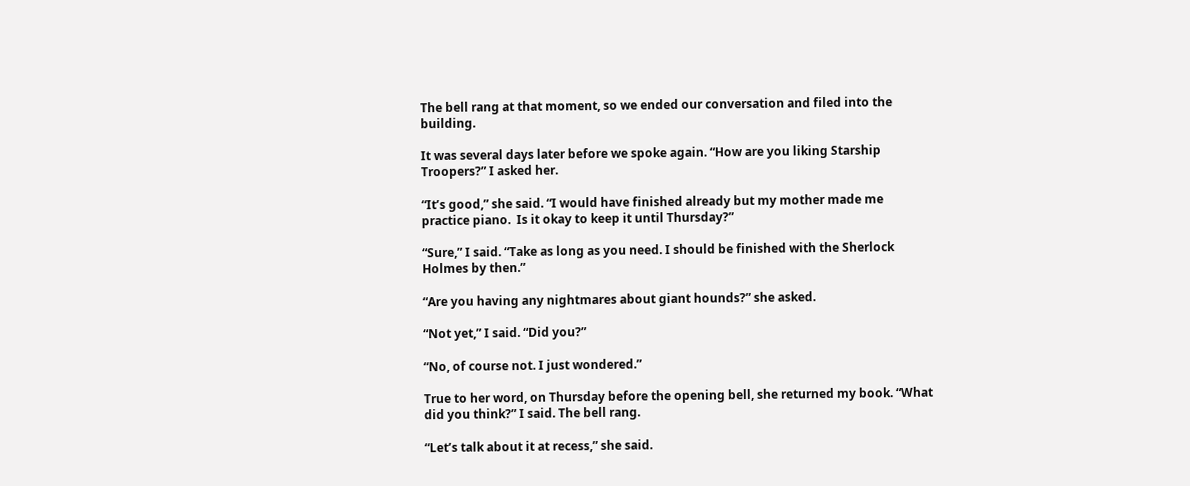The bell rang at that moment, so we ended our conversation and filed into the building.

It was several days later before we spoke again. “How are you liking Starship Troopers?” I asked her.

“It’s good,” she said. “I would have finished already but my mother made me practice piano.  Is it okay to keep it until Thursday?”

“Sure,” I said. “Take as long as you need. I should be finished with the Sherlock Holmes by then.”

“Are you having any nightmares about giant hounds?” she asked.

“Not yet,” I said. “Did you?”

“No, of course not. I just wondered.”

True to her word, on Thursday before the opening bell, she returned my book. “What did you think?” I said. The bell rang.

“Let’s talk about it at recess,” she said.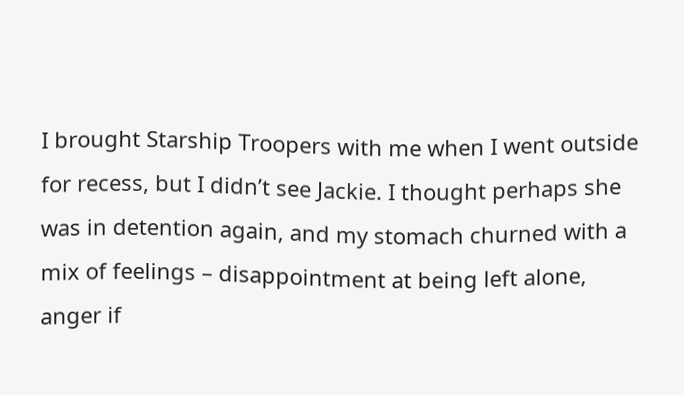I brought Starship Troopers with me when I went outside for recess, but I didn’t see Jackie. I thought perhaps she was in detention again, and my stomach churned with a  mix of feelings – disappointment at being left alone, anger if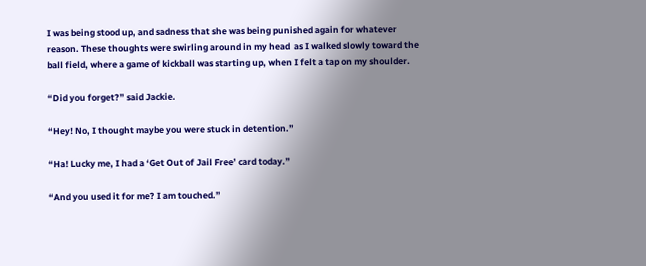I was being stood up, and sadness that she was being punished again for whatever reason. These thoughts were swirling around in my head  as I walked slowly toward the ball field, where a game of kickball was starting up, when I felt a tap on my shoulder.

“Did you forget?” said Jackie.

“Hey! No, I thought maybe you were stuck in detention.”

“Ha! Lucky me, I had a ‘Get Out of Jail Free’ card today.”

“And you used it for me? I am touched.”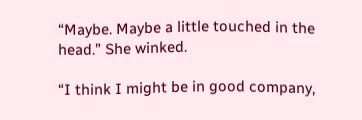“Maybe. Maybe a little touched in the head.” She winked.

“I think I might be in good company,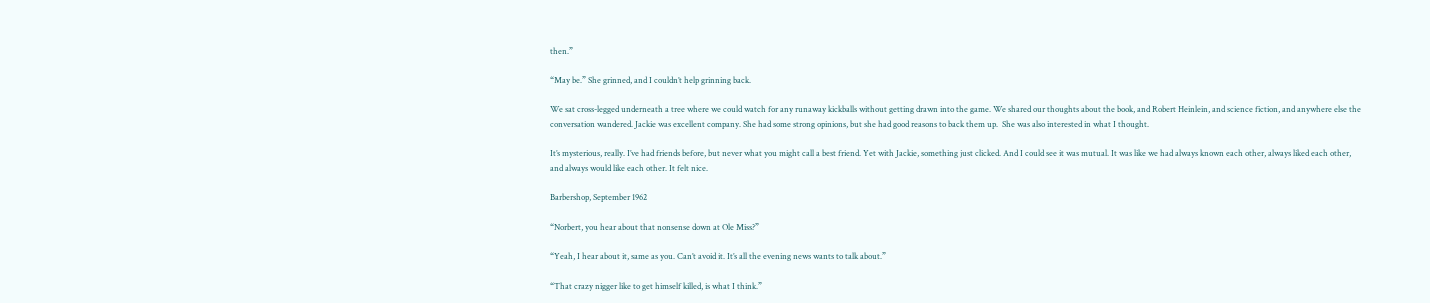then.”

“May be.” She grinned, and I couldn’t help grinning back.

We sat cross-legged underneath a tree where we could watch for any runaway kickballs without getting drawn into the game. We shared our thoughts about the book, and Robert Heinlein, and science fiction, and anywhere else the conversation wandered. Jackie was excellent company. She had some strong opinions, but she had good reasons to back them up.  She was also interested in what I thought.

It’s mysterious, really. I’ve had friends before, but never what you might call a best friend. Yet with Jackie, something just clicked. And I could see it was mutual. It was like we had always known each other, always liked each other, and always would like each other. It felt nice.

Barbershop, September 1962

“Norbert, you hear about that nonsense down at Ole Miss?”

“Yeah, I hear about it, same as you. Can’t avoid it. It’s all the evening news wants to talk about.”

“That crazy nigger like to get himself killed, is what I think.”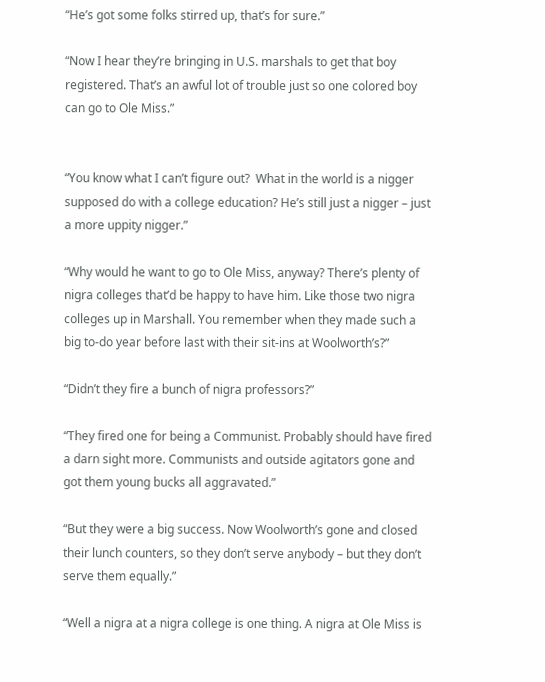“He’s got some folks stirred up, that’s for sure.”

“Now I hear they’re bringing in U.S. marshals to get that boy registered. That’s an awful lot of trouble just so one colored boy can go to Ole Miss.”


“You know what I can’t figure out?  What in the world is a nigger supposed do with a college education? He’s still just a nigger – just a more uppity nigger.”

“Why would he want to go to Ole Miss, anyway? There’s plenty of nigra colleges that’d be happy to have him. Like those two nigra colleges up in Marshall. You remember when they made such a big to-do year before last with their sit-ins at Woolworth’s?”

“Didn’t they fire a bunch of nigra professors?”

“They fired one for being a Communist. Probably should have fired a darn sight more. Communists and outside agitators gone and got them young bucks all aggravated.”

“But they were a big success. Now Woolworth’s gone and closed their lunch counters, so they don’t serve anybody – but they don’t serve them equally.”

“Well a nigra at a nigra college is one thing. A nigra at Ole Miss is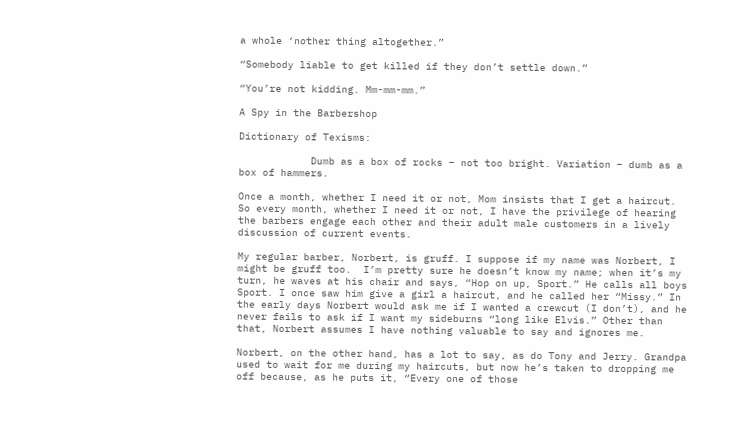a whole ‘nother thing altogether.”

“Somebody liable to get killed if they don’t settle down.”

“You’re not kidding. Mm-mm-mm.”

A Spy in the Barbershop

Dictionary of Texisms:

            Dumb as a box of rocks – not too bright. Variation – dumb as a box of hammers.

Once a month, whether I need it or not, Mom insists that I get a haircut. So every month, whether I need it or not, I have the privilege of hearing the barbers engage each other and their adult male customers in a lively discussion of current events.

My regular barber, Norbert, is gruff. I suppose if my name was Norbert, I might be gruff too.  I’m pretty sure he doesn’t know my name; when it’s my turn, he waves at his chair and says, “Hop on up, Sport.” He calls all boys Sport. I once saw him give a girl a haircut, and he called her “Missy.” In the early days Norbert would ask me if I wanted a crewcut (I don’t), and he never fails to ask if I want my sideburns “long like Elvis.” Other than that, Norbert assumes I have nothing valuable to say and ignores me.

Norbert, on the other hand, has a lot to say, as do Tony and Jerry. Grandpa used to wait for me during my haircuts, but now he’s taken to dropping me off because, as he puts it, “Every one of those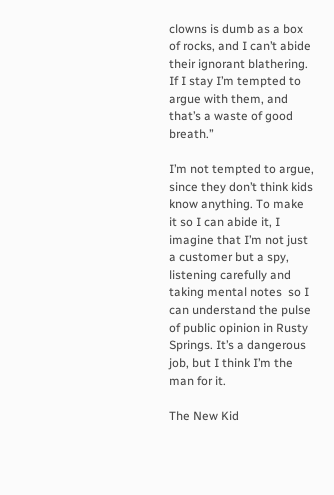clowns is dumb as a box of rocks, and I can’t abide their ignorant blathering. If I stay I’m tempted to argue with them, and that’s a waste of good breath.”

I’m not tempted to argue, since they don’t think kids know anything. To make it so I can abide it, I imagine that I’m not just a customer but a spy, listening carefully and taking mental notes  so I can understand the pulse of public opinion in Rusty Springs. It’s a dangerous job, but I think I’m the man for it.

The New Kid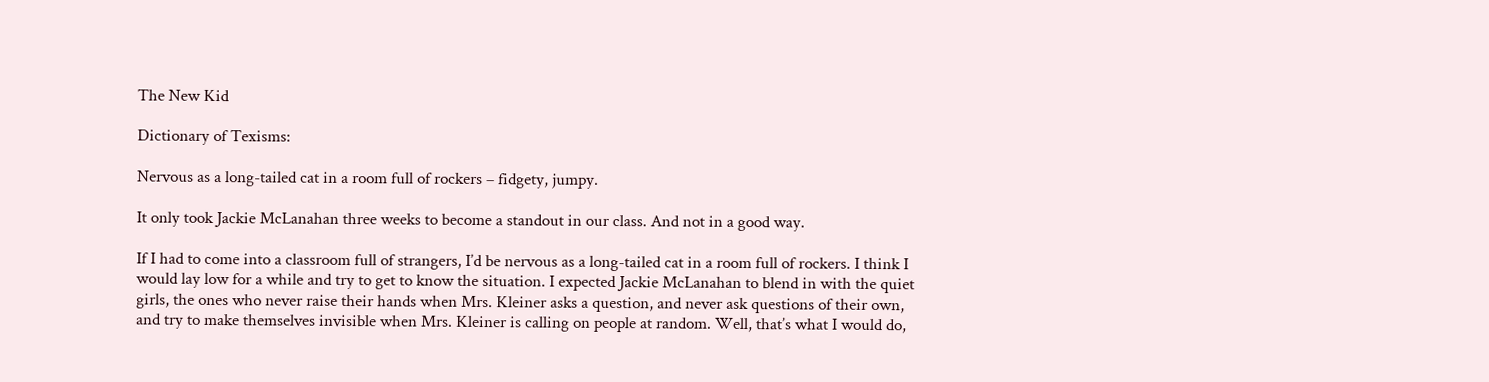The New Kid

Dictionary of Texisms:

Nervous as a long-tailed cat in a room full of rockers – fidgety, jumpy.

It only took Jackie McLanahan three weeks to become a standout in our class. And not in a good way.

If I had to come into a classroom full of strangers, I’d be nervous as a long-tailed cat in a room full of rockers. I think I would lay low for a while and try to get to know the situation. I expected Jackie McLanahan to blend in with the quiet girls, the ones who never raise their hands when Mrs. Kleiner asks a question, and never ask questions of their own, and try to make themselves invisible when Mrs. Kleiner is calling on people at random. Well, that’s what I would do,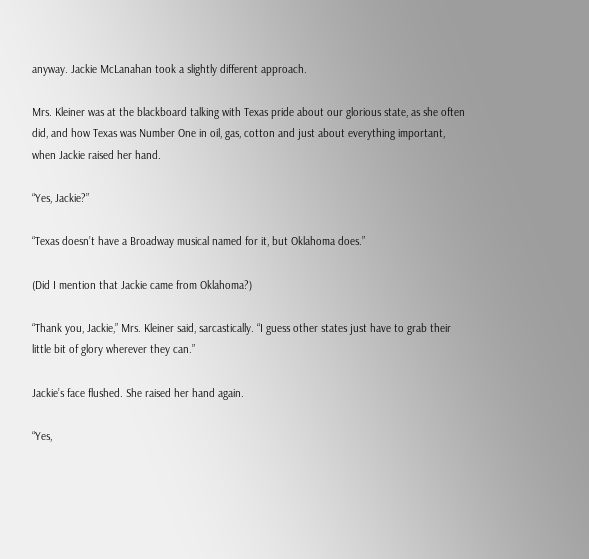anyway. Jackie McLanahan took a slightly different approach.

Mrs. Kleiner was at the blackboard talking with Texas pride about our glorious state, as she often did, and how Texas was Number One in oil, gas, cotton and just about everything important, when Jackie raised her hand.

“Yes, Jackie?”

“Texas doesn’t have a Broadway musical named for it, but Oklahoma does.”

(Did I mention that Jackie came from Oklahoma?)

“Thank you, Jackie,” Mrs. Kleiner said, sarcastically. “I guess other states just have to grab their little bit of glory wherever they can.”

Jackie’s face flushed. She raised her hand again.

“Yes,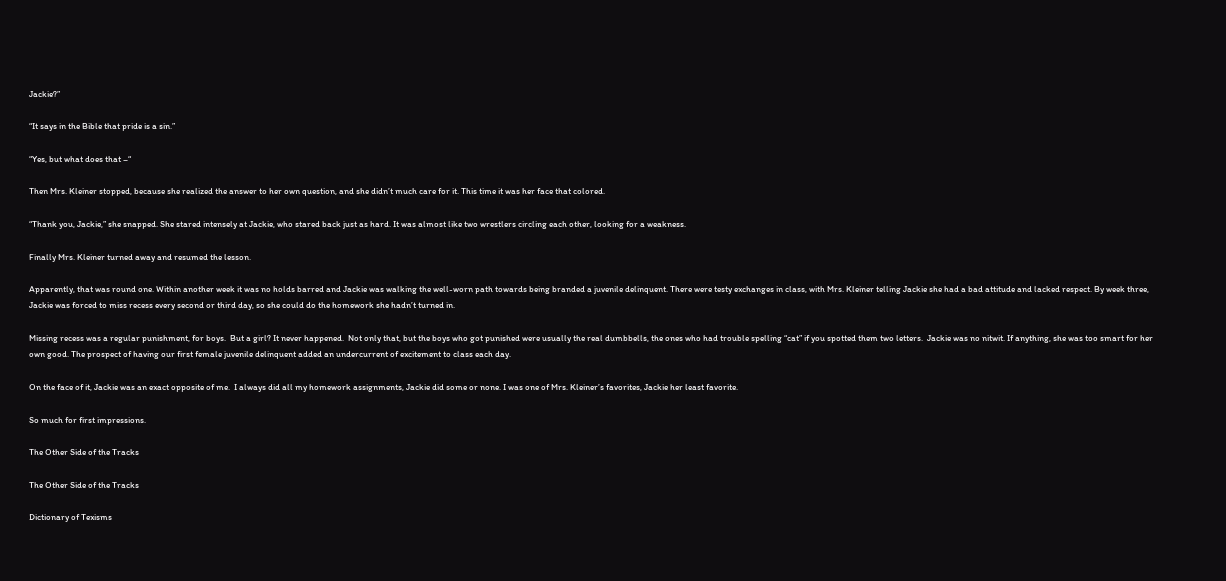Jackie?”

“It says in the Bible that pride is a sin.”

“Yes, but what does that –“

Then Mrs. Kleiner stopped, because she realized the answer to her own question, and she didn’t much care for it. This time it was her face that colored.

“Thank you, Jackie,” she snapped. She stared intensely at Jackie, who stared back just as hard. It was almost like two wrestlers circling each other, looking for a weakness.

Finally Mrs. Kleiner turned away and resumed the lesson.

Apparently, that was round one. Within another week it was no holds barred and Jackie was walking the well-worn path towards being branded a juvenile delinquent. There were testy exchanges in class, with Mrs. Kleiner telling Jackie she had a bad attitude and lacked respect. By week three, Jackie was forced to miss recess every second or third day, so she could do the homework she hadn’t turned in.

Missing recess was a regular punishment, for boys.  But a girl? It never happened.  Not only that, but the boys who got punished were usually the real dumbbells, the ones who had trouble spelling “cat” if you spotted them two letters.  Jackie was no nitwit. If anything, she was too smart for her own good. The prospect of having our first female juvenile delinquent added an undercurrent of excitement to class each day.

On the face of it, Jackie was an exact opposite of me.  I always did all my homework assignments, Jackie did some or none. I was one of Mrs. Kleiner’s favorites, Jackie her least favorite.

So much for first impressions.

The Other Side of the Tracks

The Other Side of the Tracks

Dictionary of Texisms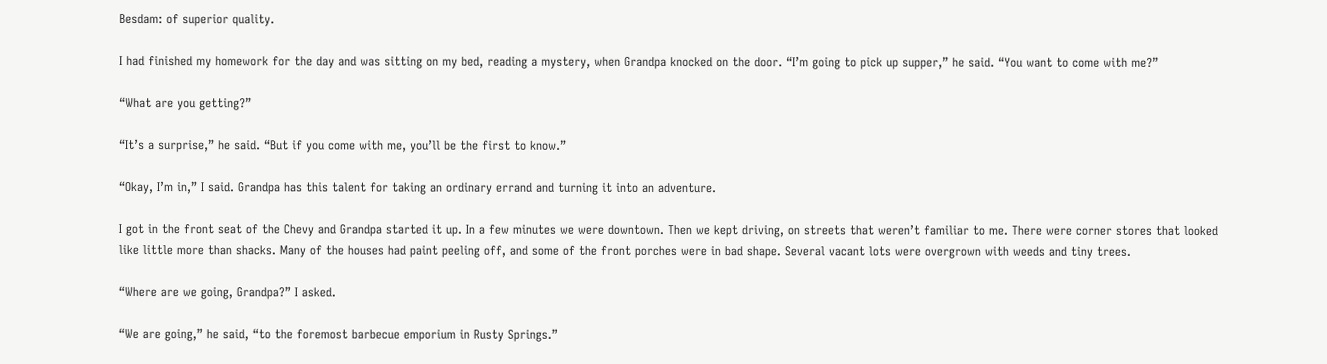Besdam: of superior quality.

I had finished my homework for the day and was sitting on my bed, reading a mystery, when Grandpa knocked on the door. “I’m going to pick up supper,” he said. “You want to come with me?”

“What are you getting?”

“It’s a surprise,” he said. “But if you come with me, you’ll be the first to know.”

“Okay, I’m in,” I said. Grandpa has this talent for taking an ordinary errand and turning it into an adventure.

I got in the front seat of the Chevy and Grandpa started it up. In a few minutes we were downtown. Then we kept driving, on streets that weren’t familiar to me. There were corner stores that looked like little more than shacks. Many of the houses had paint peeling off, and some of the front porches were in bad shape. Several vacant lots were overgrown with weeds and tiny trees.

“Where are we going, Grandpa?” I asked.

“We are going,” he said, “to the foremost barbecue emporium in Rusty Springs.”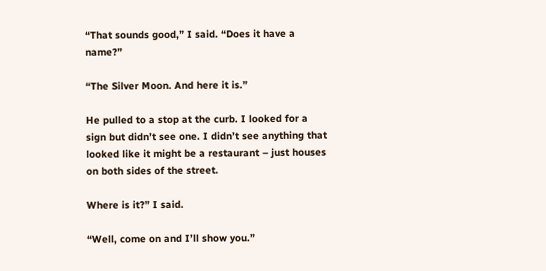“That sounds good,” I said. “Does it have a name?”

“The Silver Moon. And here it is.”

He pulled to a stop at the curb. I looked for a sign but didn’t see one. I didn’t see anything that looked like it might be a restaurant – just houses on both sides of the street.

Where is it?” I said.

“Well, come on and I’ll show you.”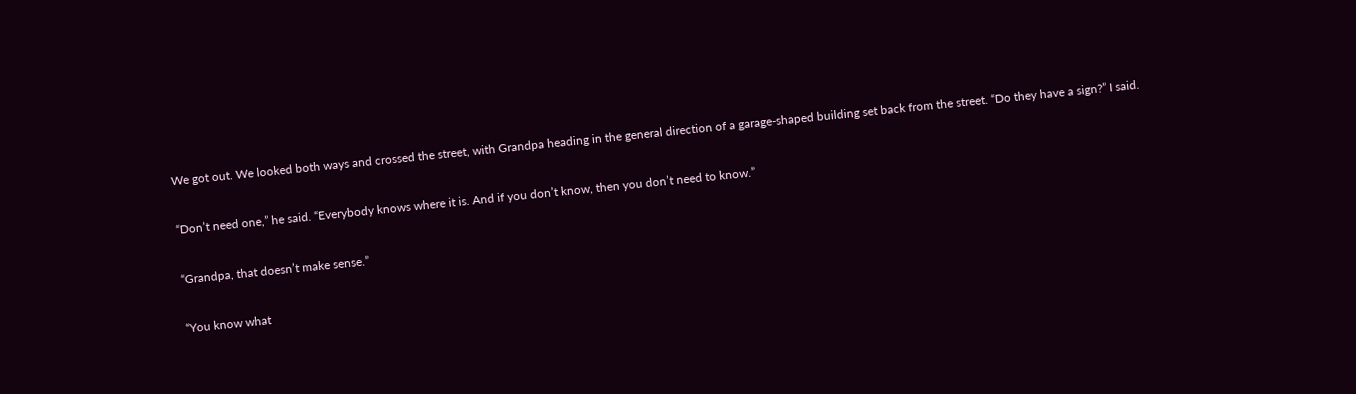We got out. We looked both ways and crossed the street, with Grandpa heading in the general direction of a garage-shaped building set back from the street. “Do they have a sign?” I said.

“Don’t need one,” he said. “Everybody knows where it is. And if you don’t know, then you don’t need to know.”

“Grandpa, that doesn’t make sense.”

“You know what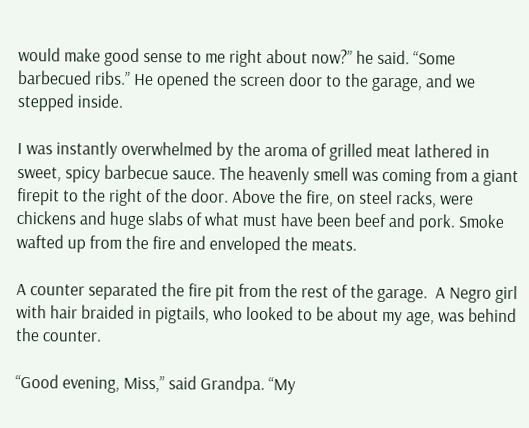would make good sense to me right about now?” he said. “Some barbecued ribs.” He opened the screen door to the garage, and we stepped inside.

I was instantly overwhelmed by the aroma of grilled meat lathered in sweet, spicy barbecue sauce. The heavenly smell was coming from a giant firepit to the right of the door. Above the fire, on steel racks, were chickens and huge slabs of what must have been beef and pork. Smoke wafted up from the fire and enveloped the meats.

A counter separated the fire pit from the rest of the garage.  A Negro girl with hair braided in pigtails, who looked to be about my age, was behind the counter.

“Good evening, Miss,” said Grandpa. “My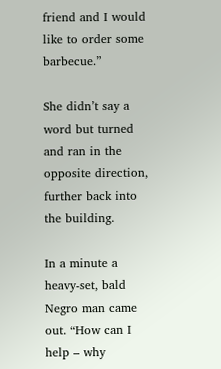friend and I would like to order some barbecue.”

She didn’t say a word but turned and ran in the opposite direction, further back into the building.

In a minute a heavy-set, bald Negro man came out. “How can I help – why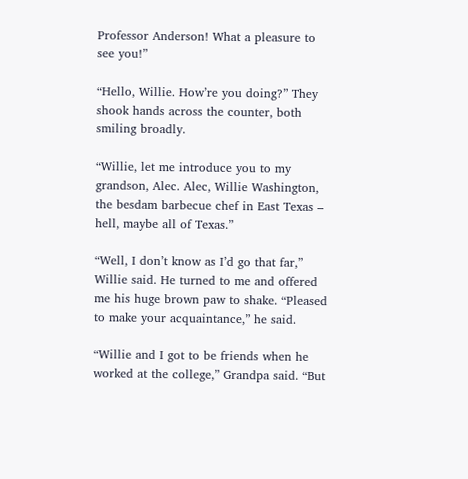Professor Anderson! What a pleasure to see you!”

“Hello, Willie. How’re you doing?” They shook hands across the counter, both smiling broadly.

“Willie, let me introduce you to my grandson, Alec. Alec, Willie Washington, the besdam barbecue chef in East Texas – hell, maybe all of Texas.”

“Well, I don’t know as I’d go that far,” Willie said. He turned to me and offered me his huge brown paw to shake. “Pleased to make your acquaintance,” he said.

“Willie and I got to be friends when he worked at the college,” Grandpa said. “But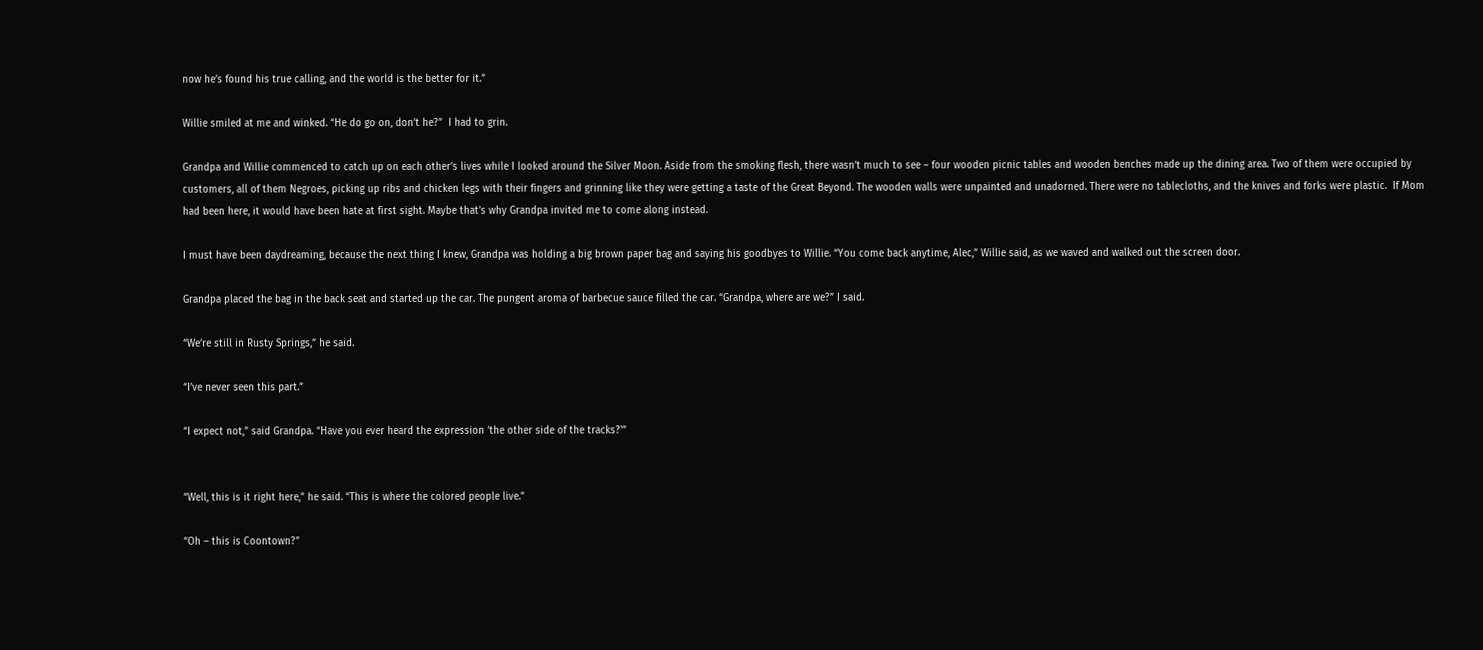now he’s found his true calling, and the world is the better for it.”

Willie smiled at me and winked. “He do go on, don’t he?”  I had to grin.

Grandpa and Willie commenced to catch up on each other’s lives while I looked around the Silver Moon. Aside from the smoking flesh, there wasn’t much to see – four wooden picnic tables and wooden benches made up the dining area. Two of them were occupied by customers, all of them Negroes, picking up ribs and chicken legs with their fingers and grinning like they were getting a taste of the Great Beyond. The wooden walls were unpainted and unadorned. There were no tablecloths, and the knives and forks were plastic.  If Mom had been here, it would have been hate at first sight. Maybe that’s why Grandpa invited me to come along instead.

I must have been daydreaming, because the next thing I knew, Grandpa was holding a big brown paper bag and saying his goodbyes to Willie. “You come back anytime, Alec,” Willie said, as we waved and walked out the screen door.

Grandpa placed the bag in the back seat and started up the car. The pungent aroma of barbecue sauce filled the car. “Grandpa, where are we?” I said.

“We’re still in Rusty Springs,” he said.

“I’ve never seen this part.”

“I expect not,” said Grandpa. “Have you ever heard the expression ‘the other side of the tracks?'”


“Well, this is it right here,” he said. “This is where the colored people live.”

“Oh – this is Coontown?”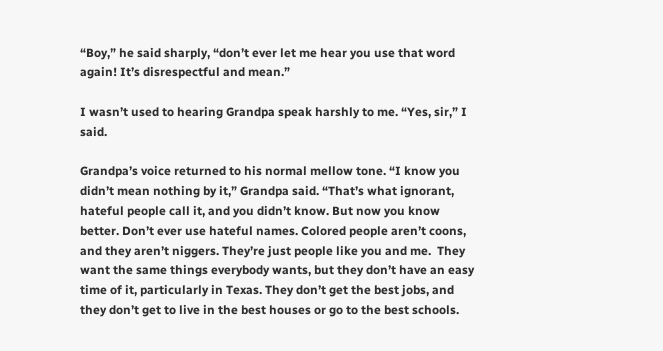“Boy,” he said sharply, “don’t ever let me hear you use that word again! It’s disrespectful and mean.”

I wasn’t used to hearing Grandpa speak harshly to me. “Yes, sir,” I said.

Grandpa’s voice returned to his normal mellow tone. “I know you didn’t mean nothing by it,” Grandpa said. “That’s what ignorant, hateful people call it, and you didn’t know. But now you know better. Don’t ever use hateful names. Colored people aren’t coons, and they aren’t niggers. They’re just people like you and me.  They want the same things everybody wants, but they don’t have an easy time of it, particularly in Texas. They don’t get the best jobs, and they don’t get to live in the best houses or go to the best schools.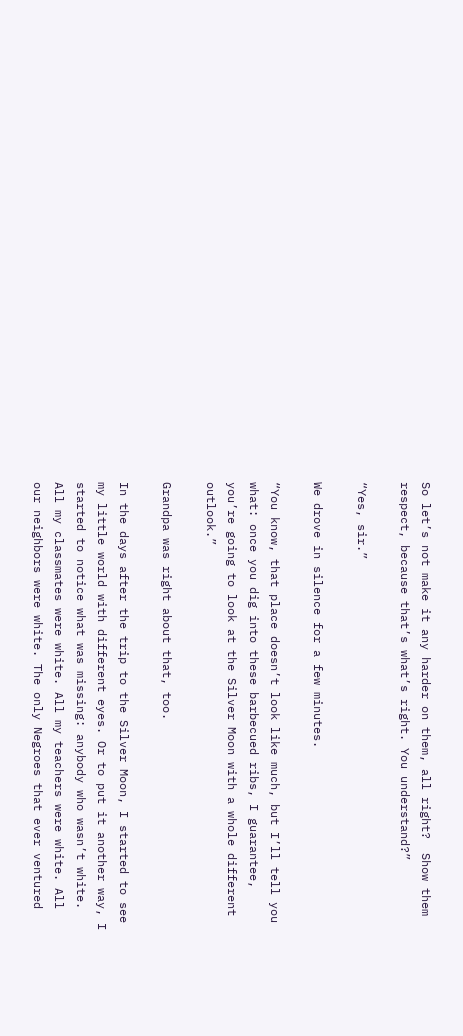So let’s not make it any harder on them, all right?  Show them respect, because that’s what’s right. You understand?”

“Yes, sir.”

We drove in silence for a few minutes.

“You know, that place doesn’t look like much, but I’ll tell you what: once you dig into these barbecued ribs, I guarantee, you’re going to look at the Silver Moon with a whole different outlook.”

Grandpa was right about that, too.

In the days after the trip to the Silver Moon, I started to see my little world with different eyes. Or to put it another way, I started to notice what was missing: anybody who wasn’t white. All my classmates were white. All my teachers were white. All our neighbors were white. The only Negroes that ever ventured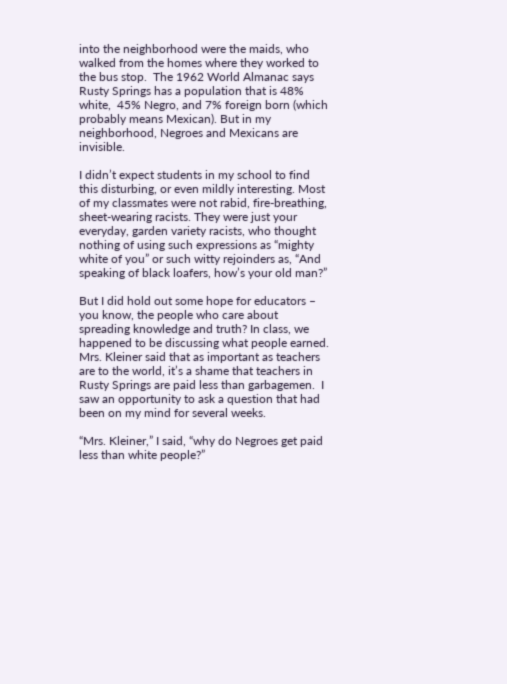into the neighborhood were the maids, who walked from the homes where they worked to the bus stop.  The 1962 World Almanac says Rusty Springs has a population that is 48% white,  45% Negro, and 7% foreign born (which probably means Mexican). But in my neighborhood, Negroes and Mexicans are invisible.

I didn’t expect students in my school to find this disturbing, or even mildly interesting. Most of my classmates were not rabid, fire-breathing, sheet-wearing racists. They were just your everyday, garden variety racists, who thought nothing of using such expressions as “mighty white of you” or such witty rejoinders as, “And speaking of black loafers, how’s your old man?”

But I did hold out some hope for educators – you know, the people who care about spreading knowledge and truth? In class, we happened to be discussing what people earned. Mrs. Kleiner said that as important as teachers are to the world, it’s a shame that teachers in Rusty Springs are paid less than garbagemen.  I saw an opportunity to ask a question that had been on my mind for several weeks.

“Mrs. Kleiner,” I said, “why do Negroes get paid less than white people?”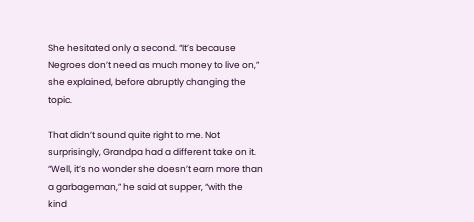She hesitated only a second. “It’s because Negroes don’t need as much money to live on,” she explained, before abruptly changing the topic.

That didn’t sound quite right to me. Not surprisingly, Grandpa had a different take on it. “Well, it’s no wonder she doesn’t earn more than a garbageman,” he said at supper, “with the kind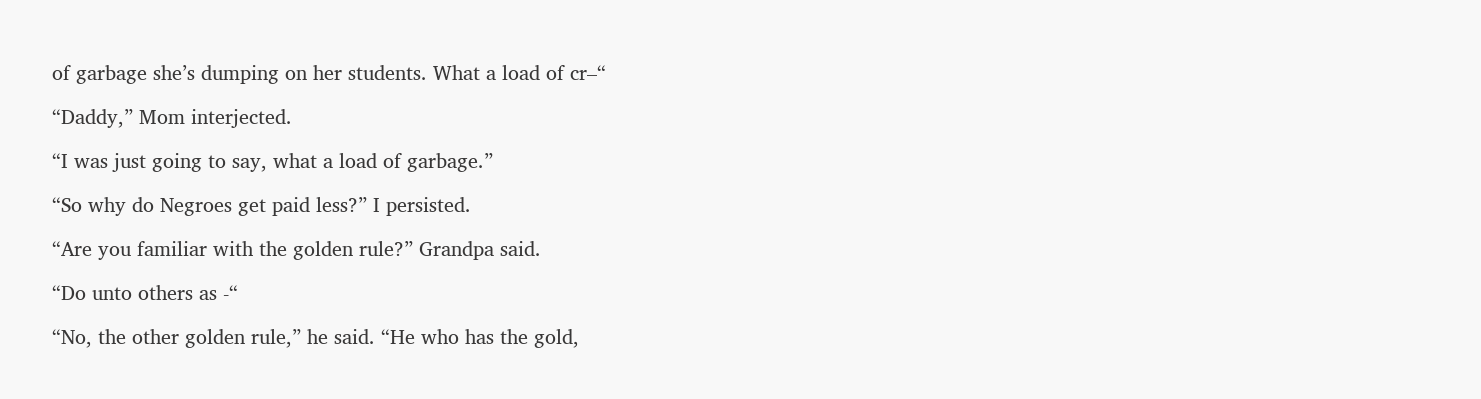of garbage she’s dumping on her students. What a load of cr–“

“Daddy,” Mom interjected.

“I was just going to say, what a load of garbage.”

“So why do Negroes get paid less?” I persisted.

“Are you familiar with the golden rule?” Grandpa said.

“Do unto others as -“

“No, the other golden rule,” he said. “He who has the gold,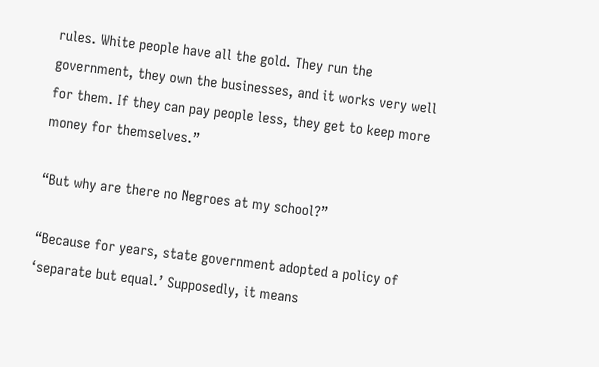rules. White people have all the gold. They run the government, they own the businesses, and it works very well for them. If they can pay people less, they get to keep more money for themselves.”

“But why are there no Negroes at my school?”

“Because for years, state government adopted a policy of  ‘separate but equal.’ Supposedly, it means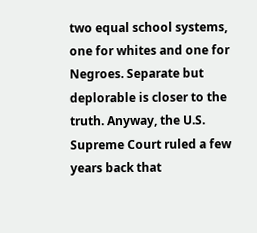two equal school systems, one for whites and one for Negroes. Separate but deplorable is closer to the truth. Anyway, the U.S. Supreme Court ruled a few years back that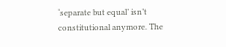‘separate but equal’ isn’t constitutional anymore. The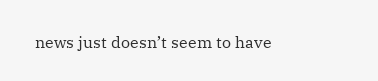news just doesn’t seem to have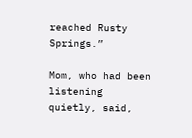reached Rusty Springs.”

Mom, who had been listening quietly, said,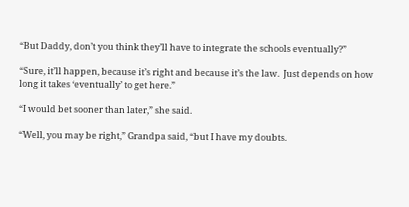“But Daddy, don’t you think they’ll have to integrate the schools eventually?”

“Sure, it’ll happen, because it’s right and because it’s the law.  Just depends on how long it takes ‘eventually’ to get here.”

“I would bet sooner than later,” she said.

“Well, you may be right,” Grandpa said, “but I have my doubts.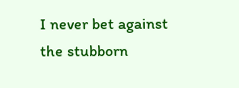I never bet against the stubborn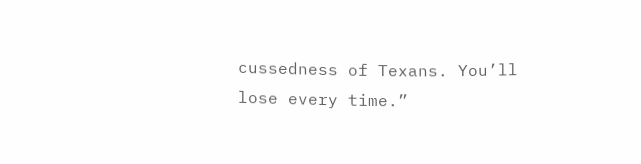cussedness of Texans. You’ll lose every time.”